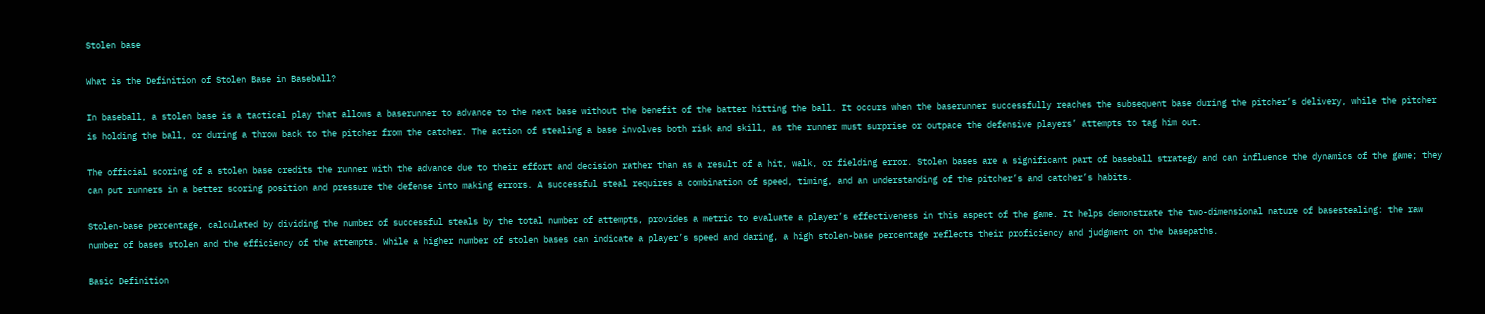Stolen base

What is the Definition of Stolen Base in Baseball?

In baseball, a stolen base is a tactical play that allows a baserunner to advance to the next base without the benefit of the batter hitting the ball. It occurs when the baserunner successfully reaches the subsequent base during the pitcher’s delivery, while the pitcher is holding the ball, or during a throw back to the pitcher from the catcher. The action of stealing a base involves both risk and skill, as the runner must surprise or outpace the defensive players’ attempts to tag him out.

The official scoring of a stolen base credits the runner with the advance due to their effort and decision rather than as a result of a hit, walk, or fielding error. Stolen bases are a significant part of baseball strategy and can influence the dynamics of the game; they can put runners in a better scoring position and pressure the defense into making errors. A successful steal requires a combination of speed, timing, and an understanding of the pitcher’s and catcher’s habits.

Stolen-base percentage, calculated by dividing the number of successful steals by the total number of attempts, provides a metric to evaluate a player’s effectiveness in this aspect of the game. It helps demonstrate the two-dimensional nature of basestealing: the raw number of bases stolen and the efficiency of the attempts. While a higher number of stolen bases can indicate a player’s speed and daring, a high stolen-base percentage reflects their proficiency and judgment on the basepaths.

Basic Definition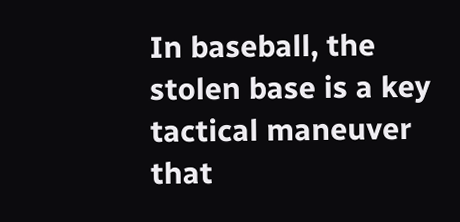In baseball, the stolen base is a key tactical maneuver that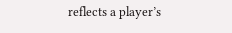reflects a player’s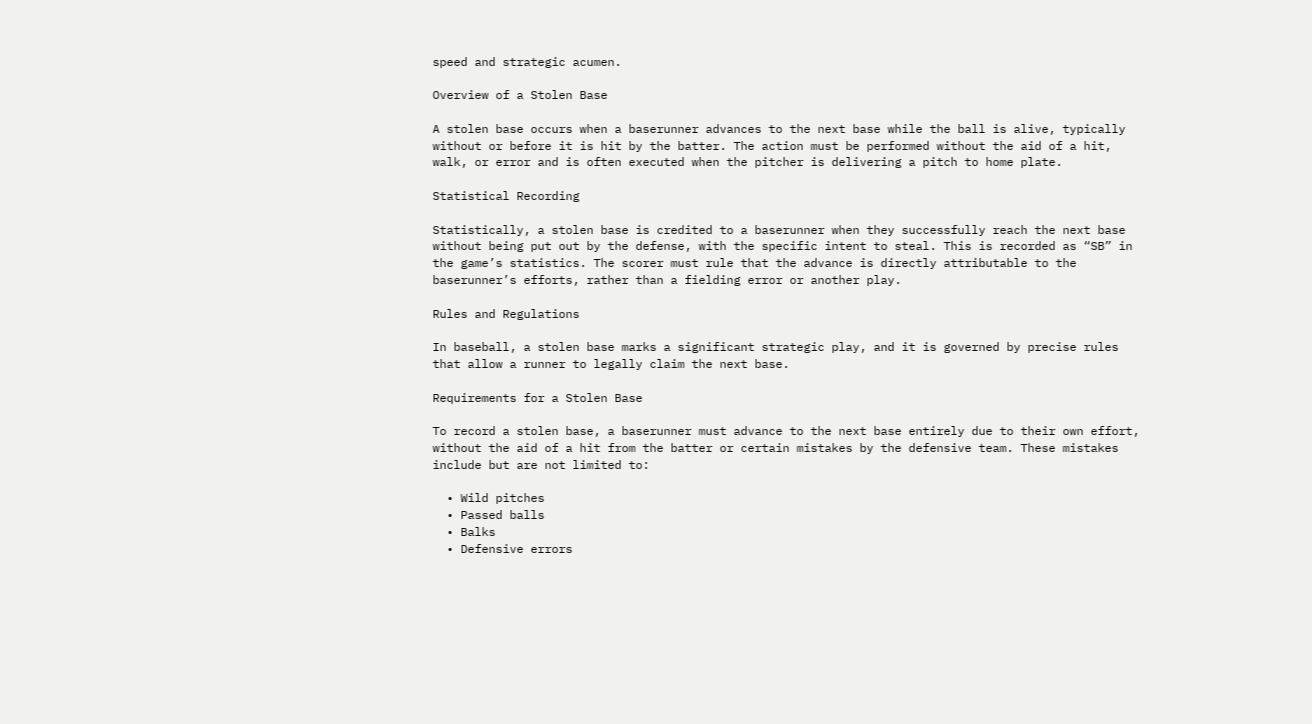speed and strategic acumen.

Overview of a Stolen Base

A stolen base occurs when a baserunner advances to the next base while the ball is alive, typically without or before it is hit by the batter. The action must be performed without the aid of a hit, walk, or error and is often executed when the pitcher is delivering a pitch to home plate.

Statistical Recording

Statistically, a stolen base is credited to a baserunner when they successfully reach the next base without being put out by the defense, with the specific intent to steal. This is recorded as “SB” in the game’s statistics. The scorer must rule that the advance is directly attributable to the baserunner’s efforts, rather than a fielding error or another play.

Rules and Regulations

In baseball, a stolen base marks a significant strategic play, and it is governed by precise rules that allow a runner to legally claim the next base.

Requirements for a Stolen Base

To record a stolen base, a baserunner must advance to the next base entirely due to their own effort, without the aid of a hit from the batter or certain mistakes by the defensive team. These mistakes include but are not limited to:

  • Wild pitches
  • Passed balls
  • Balks
  • Defensive errors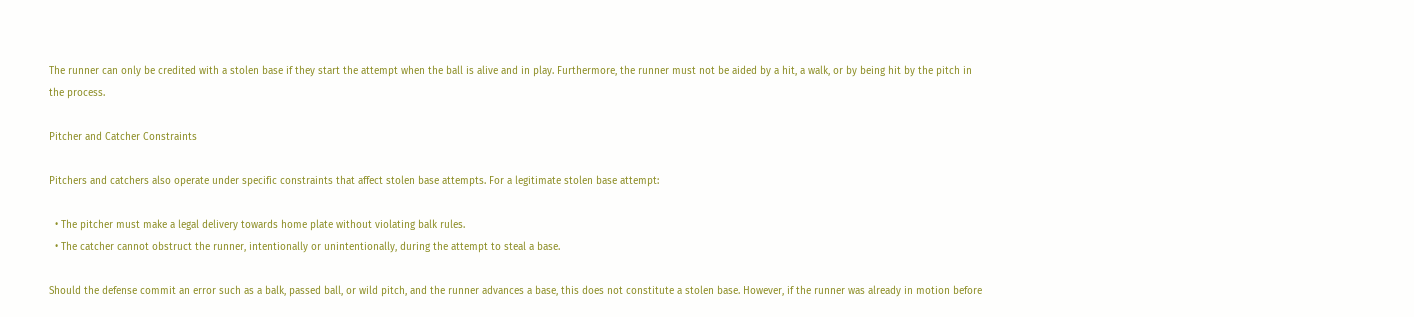The runner can only be credited with a stolen base if they start the attempt when the ball is alive and in play. Furthermore, the runner must not be aided by a hit, a walk, or by being hit by the pitch in the process.

Pitcher and Catcher Constraints

Pitchers and catchers also operate under specific constraints that affect stolen base attempts. For a legitimate stolen base attempt:

  • The pitcher must make a legal delivery towards home plate without violating balk rules.
  • The catcher cannot obstruct the runner, intentionally or unintentionally, during the attempt to steal a base.

Should the defense commit an error such as a balk, passed ball, or wild pitch, and the runner advances a base, this does not constitute a stolen base. However, if the runner was already in motion before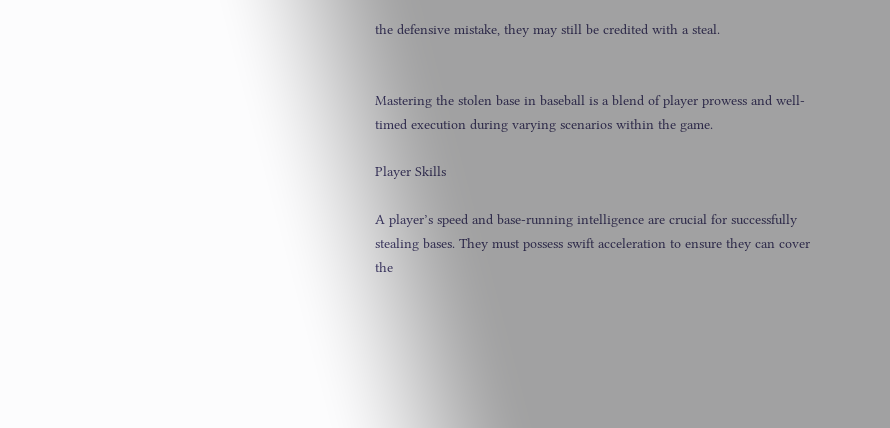the defensive mistake, they may still be credited with a steal.


Mastering the stolen base in baseball is a blend of player prowess and well-timed execution during varying scenarios within the game.

Player Skills

A player’s speed and base-running intelligence are crucial for successfully stealing bases. They must possess swift acceleration to ensure they can cover the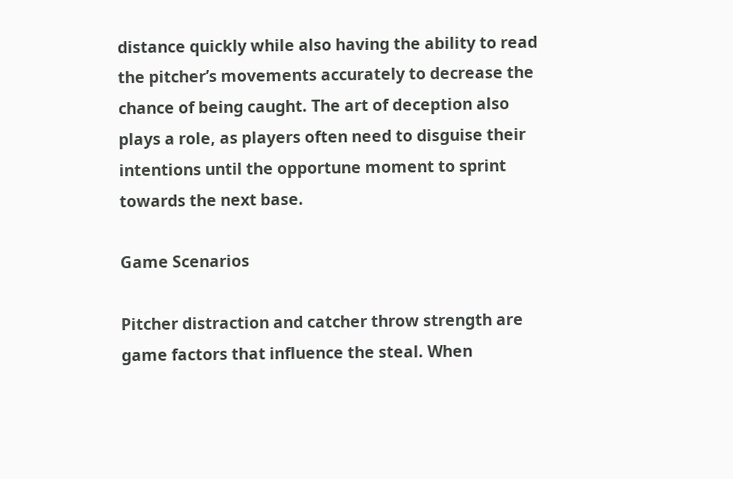distance quickly while also having the ability to read the pitcher’s movements accurately to decrease the chance of being caught. The art of deception also plays a role, as players often need to disguise their intentions until the opportune moment to sprint towards the next base.

Game Scenarios

Pitcher distraction and catcher throw strength are game factors that influence the steal. When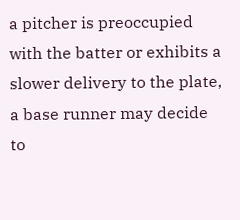a pitcher is preoccupied with the batter or exhibits a slower delivery to the plate, a base runner may decide to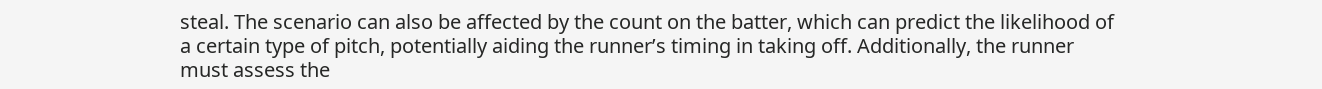steal. The scenario can also be affected by the count on the batter, which can predict the likelihood of a certain type of pitch, potentially aiding the runner’s timing in taking off. Additionally, the runner must assess the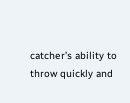catcher’s ability to throw quickly and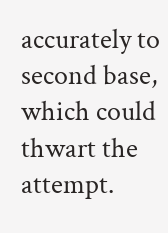accurately to second base, which could thwart the attempt.